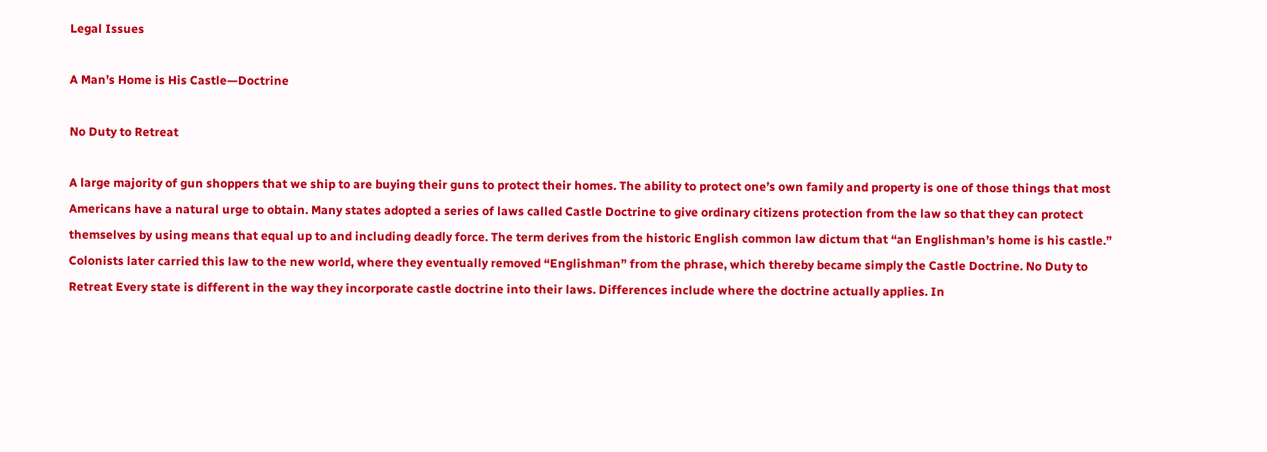Legal Issues

A Man’s Home is His Castle—Doctrine

No Duty to Retreat

A large majority of gun shoppers that we ship to are buying their guns to protect their homes. The ability to protect one’s own family and property is one of those things that most Americans have a natural urge to obtain. Many states adopted a series of laws called Castle Doctrine to give ordinary citizens protection from the law so that they can protect themselves by using means that equal up to and including deadly force. The term derives from the historic English common law dictum that “an Englishman’s home is his castle.” Colonists later carried this law to the new world, where they eventually removed “Englishman” from the phrase, which thereby became simply the Castle Doctrine. No Duty to Retreat Every state is different in the way they incorporate castle doctrine into their laws. Differences include where the doctrine actually applies. In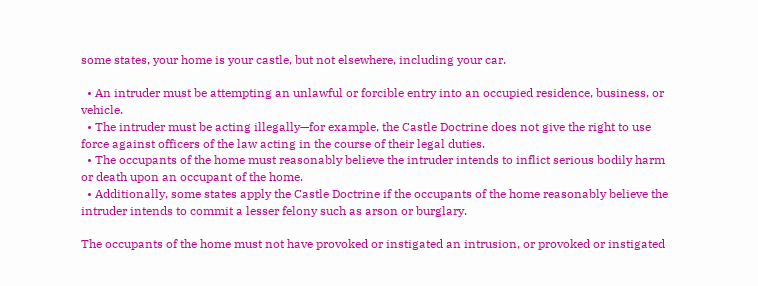some states, your home is your castle, but not elsewhere, including your car.

  • An intruder must be attempting an unlawful or forcible entry into an occupied residence, business, or vehicle.
  • The intruder must be acting illegally—for example, the Castle Doctrine does not give the right to use force against officers of the law acting in the course of their legal duties.
  • The occupants of the home must reasonably believe the intruder intends to inflict serious bodily harm or death upon an occupant of the home.
  • Additionally, some states apply the Castle Doctrine if the occupants of the home reasonably believe the intruder intends to commit a lesser felony such as arson or burglary.

The occupants of the home must not have provoked or instigated an intrusion, or provoked or instigated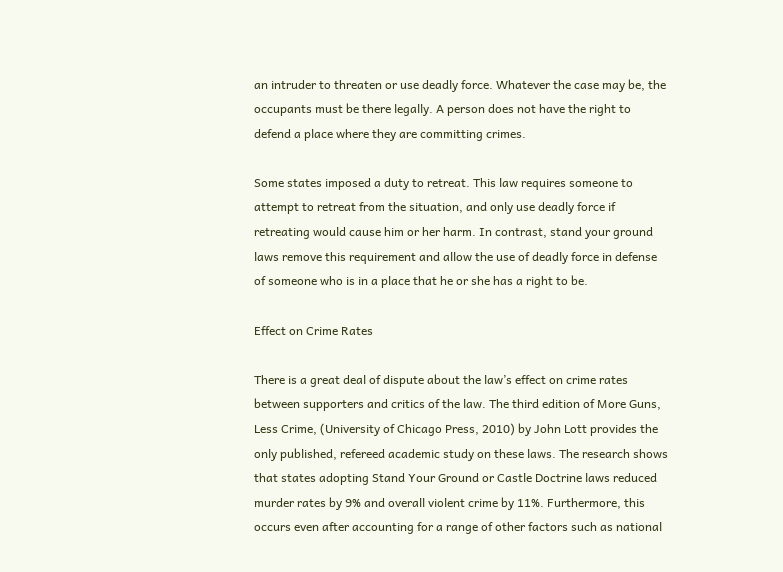an intruder to threaten or use deadly force. Whatever the case may be, the occupants must be there legally. A person does not have the right to defend a place where they are committing crimes.

Some states imposed a duty to retreat. This law requires someone to attempt to retreat from the situation, and only use deadly force if retreating would cause him or her harm. In contrast, stand your ground laws remove this requirement and allow the use of deadly force in defense of someone who is in a place that he or she has a right to be.

Effect on Crime Rates

There is a great deal of dispute about the law’s effect on crime rates between supporters and critics of the law. The third edition of More Guns, Less Crime, (University of Chicago Press, 2010) by John Lott provides the only published, refereed academic study on these laws. The research shows that states adopting Stand Your Ground or Castle Doctrine laws reduced murder rates by 9% and overall violent crime by 11%. Furthermore, this occurs even after accounting for a range of other factors such as national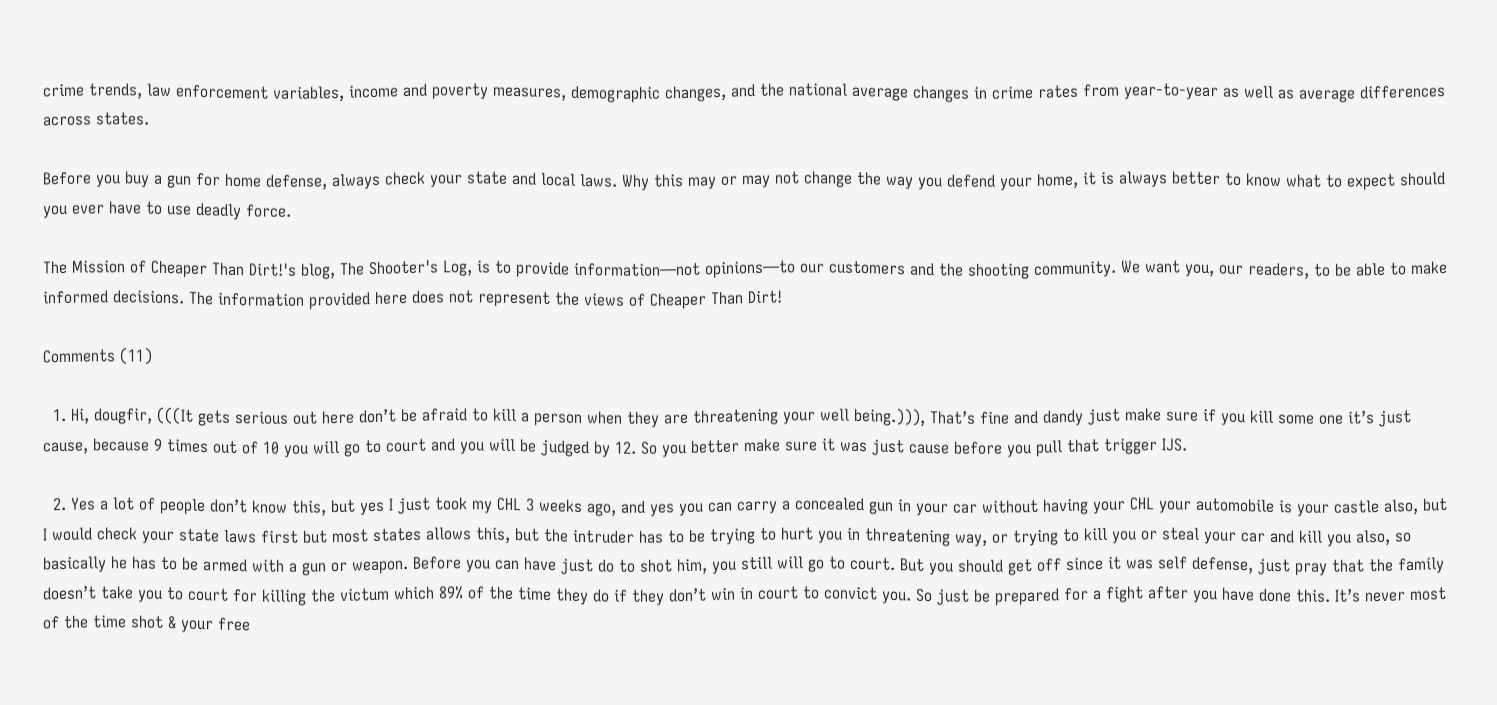crime trends, law enforcement variables, income and poverty measures, demographic changes, and the national average changes in crime rates from year-to-year as well as average differences across states.

Before you buy a gun for home defense, always check your state and local laws. Why this may or may not change the way you defend your home, it is always better to know what to expect should you ever have to use deadly force.

The Mission of Cheaper Than Dirt!'s blog, The Shooter's Log, is to provide information—not opinions—to our customers and the shooting community. We want you, our readers, to be able to make informed decisions. The information provided here does not represent the views of Cheaper Than Dirt!

Comments (11)

  1. Hi, dougfir, (((It gets serious out here don’t be afraid to kill a person when they are threatening your well being.))), That’s fine and dandy just make sure if you kill some one it’s just cause, because 9 times out of 10 you will go to court and you will be judged by 12. So you better make sure it was just cause before you pull that trigger IJS.

  2. Yes a lot of people don’t know this, but yes I just took my CHL 3 weeks ago, and yes you can carry a concealed gun in your car without having your CHL your automobile is your castle also, but I would check your state laws first but most states allows this, but the intruder has to be trying to hurt you in threatening way, or trying to kill you or steal your car and kill you also, so basically he has to be armed with a gun or weapon. Before you can have just do to shot him, you still will go to court. But you should get off since it was self defense, just pray that the family doesn’t take you to court for killing the victum which 89% of the time they do if they don’t win in court to convict you. So just be prepared for a fight after you have done this. It’s never most of the time shot & your free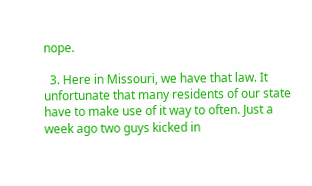nope.

  3. Here in Missouri, we have that law. It unfortunate that many residents of our state have to make use of it way to often. Just a week ago two guys kicked in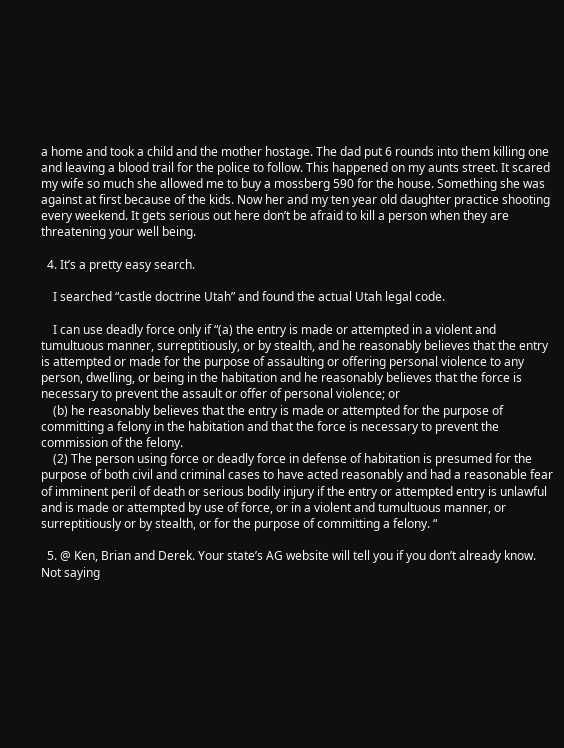a home and took a child and the mother hostage. The dad put 6 rounds into them killing one and leaving a blood trail for the police to follow. This happened on my aunts street. It scared my wife so much she allowed me to buy a mossberg 590 for the house. Something she was against at first because of the kids. Now her and my ten year old daughter practice shooting every weekend. It gets serious out here don’t be afraid to kill a person when they are threatening your well being.

  4. It’s a pretty easy search.

    I searched “castle doctrine Utah” and found the actual Utah legal code.

    I can use deadly force only if “(a) the entry is made or attempted in a violent and tumultuous manner, surreptitiously, or by stealth, and he reasonably believes that the entry is attempted or made for the purpose of assaulting or offering personal violence to any person, dwelling, or being in the habitation and he reasonably believes that the force is necessary to prevent the assault or offer of personal violence; or
    (b) he reasonably believes that the entry is made or attempted for the purpose of committing a felony in the habitation and that the force is necessary to prevent the commission of the felony.
    (2) The person using force or deadly force in defense of habitation is presumed for the purpose of both civil and criminal cases to have acted reasonably and had a reasonable fear of imminent peril of death or serious bodily injury if the entry or attempted entry is unlawful and is made or attempted by use of force, or in a violent and tumultuous manner, or surreptitiously or by stealth, or for the purpose of committing a felony. “

  5. @ Ken, Brian and Derek. Your state’s AG website will tell you if you don’t already know. Not saying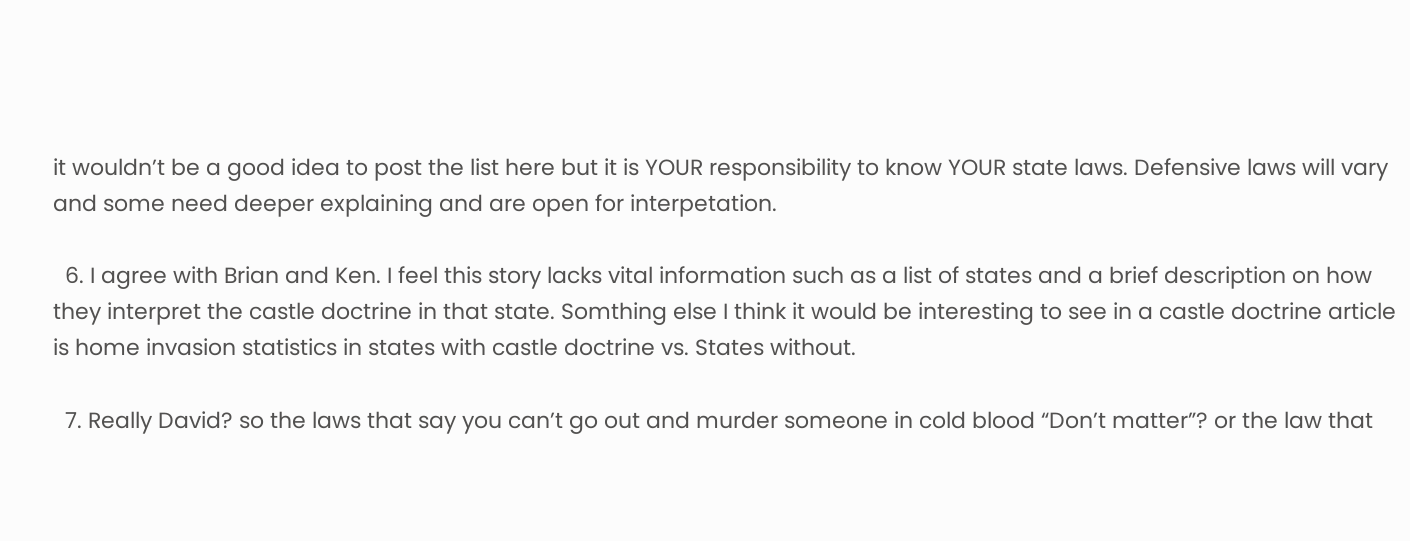it wouldn’t be a good idea to post the list here but it is YOUR responsibility to know YOUR state laws. Defensive laws will vary and some need deeper explaining and are open for interpetation.

  6. I agree with Brian and Ken. I feel this story lacks vital information such as a list of states and a brief description on how they interpret the castle doctrine in that state. Somthing else I think it would be interesting to see in a castle doctrine article is home invasion statistics in states with castle doctrine vs. States without.

  7. Really David? so the laws that say you can’t go out and murder someone in cold blood “Don’t matter”? or the law that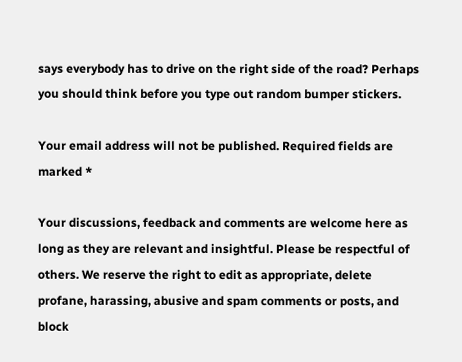says everybody has to drive on the right side of the road? Perhaps you should think before you type out random bumper stickers.

Your email address will not be published. Required fields are marked *

Your discussions, feedback and comments are welcome here as long as they are relevant and insightful. Please be respectful of others. We reserve the right to edit as appropriate, delete profane, harassing, abusive and spam comments or posts, and block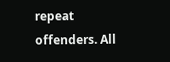repeat offenders. All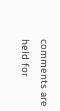comments are held for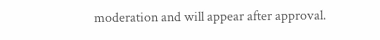moderation and will appear after approval.